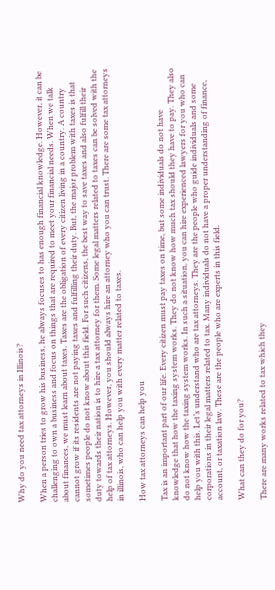Why do you need tax attorneys in Illinois?

When a person tries to grow his business, he always focuses to has enough financial knowledge. However, it can be challenging to own a business and focus on things that are required to meet your financial needs. When we talk about finances, we must learn about taxes. Taxes are the obligation of every citizen living in a country. A country cannot grow if its residents are not paying taxes and fulfilling their duty. But, the major problem with taxes is that sometimes people do not know about this field. For such citizens, the best way to save taxes and also fulfill their duty towards their nation is to hire a tax attorney for them. Some legal matters related to taxes can be solved with the help of tax attorneys. However, you should always hire an attorney who you can trust. There are some tax attorneys in illinois, who can help you with every matter related to taxes.

How tax attorneys can help you

Tax is an important part of our life. Every citizen must pay taxes on time, but some individuals do not have knowledge that how the taxing system works. They do not know how much tax should they have to pay. They also do not know how the taxing system works. In such a situation, you can hire experienced lawyers for you who can help you with this. Let’s understand who are tax attorneys. They are the people who guide individuals and some corporations in their legal matters related to tax. Many individuals do not have a proper understanding of finance, account, or taxation law. These are the people who are experts in this field.

What can they do for you?

There are many works related to tax which they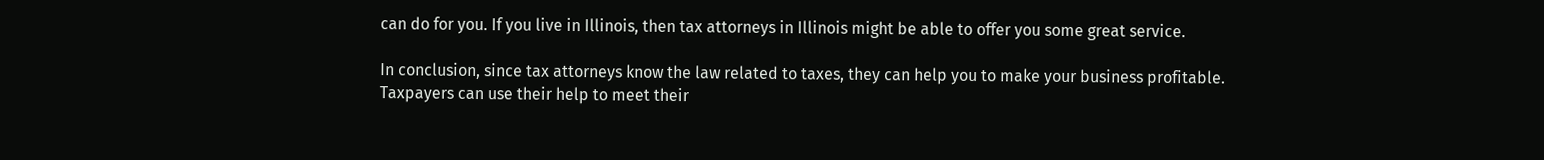can do for you. If you live in Illinois, then tax attorneys in Illinois might be able to offer you some great service.

In conclusion, since tax attorneys know the law related to taxes, they can help you to make your business profitable. Taxpayers can use their help to meet their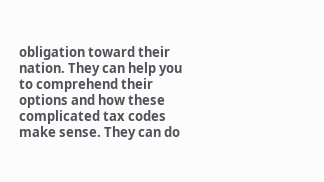obligation toward their nation. They can help you to comprehend their options and how these complicated tax codes make sense. They can do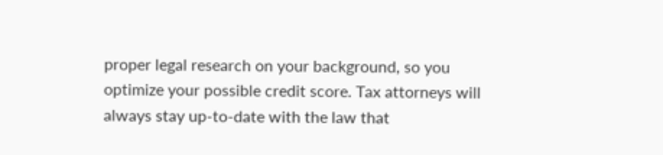proper legal research on your background, so you optimize your possible credit score. Tax attorneys will always stay up-to-date with the law that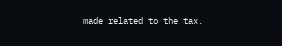made related to the tax.